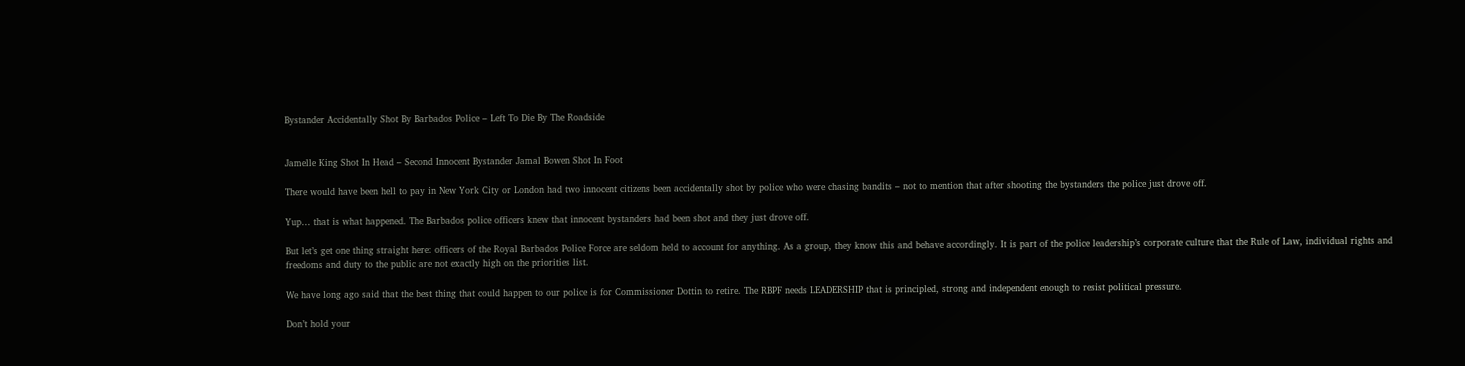Bystander Accidentally Shot By Barbados Police – Left To Die By The Roadside


Jamelle King Shot In Head – Second Innocent Bystander Jamal Bowen Shot In Foot

There would have been hell to pay in New York City or London had two innocent citizens been accidentally shot by police who were chasing bandits – not to mention that after shooting the bystanders the police just drove off.

Yup… that is what happened. The Barbados police officers knew that innocent bystanders had been shot and they just drove off.

But let’s get one thing straight here: officers of the Royal Barbados Police Force are seldom held to account for anything. As a group, they know this and behave accordingly. It is part of the police leadership’s corporate culture that the Rule of Law, individual rights and freedoms and duty to the public are not exactly high on the priorities list.

We have long ago said that the best thing that could happen to our police is for Commissioner Dottin to retire. The RBPF needs LEADERSHIP that is principled, strong and independent enough to resist political pressure.

Don’t hold your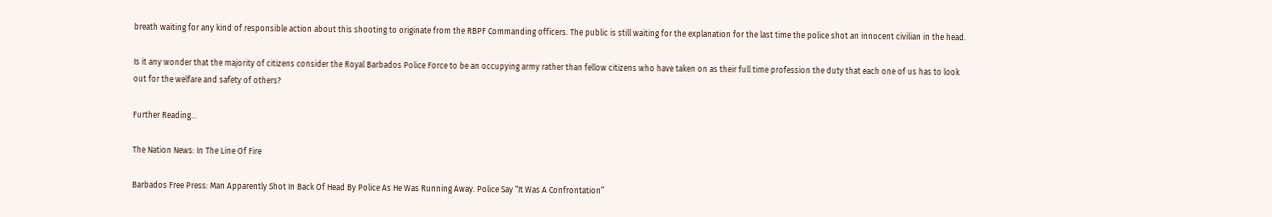breath waiting for any kind of responsible action about this shooting to originate from the RBPF Commanding officers. The public is still waiting for the explanation for the last time the police shot an innocent civilian in the head.

Is it any wonder that the majority of citizens consider the Royal Barbados Police Force to be an occupying army rather than fellow citizens who have taken on as their full time profession the duty that each one of us has to look out for the welfare and safety of others?

Further Reading…

The Nation News: In The Line Of Fire

Barbados Free Press: Man Apparently Shot In Back Of Head By Police As He Was Running Away. Police Say “It Was A Confrontation”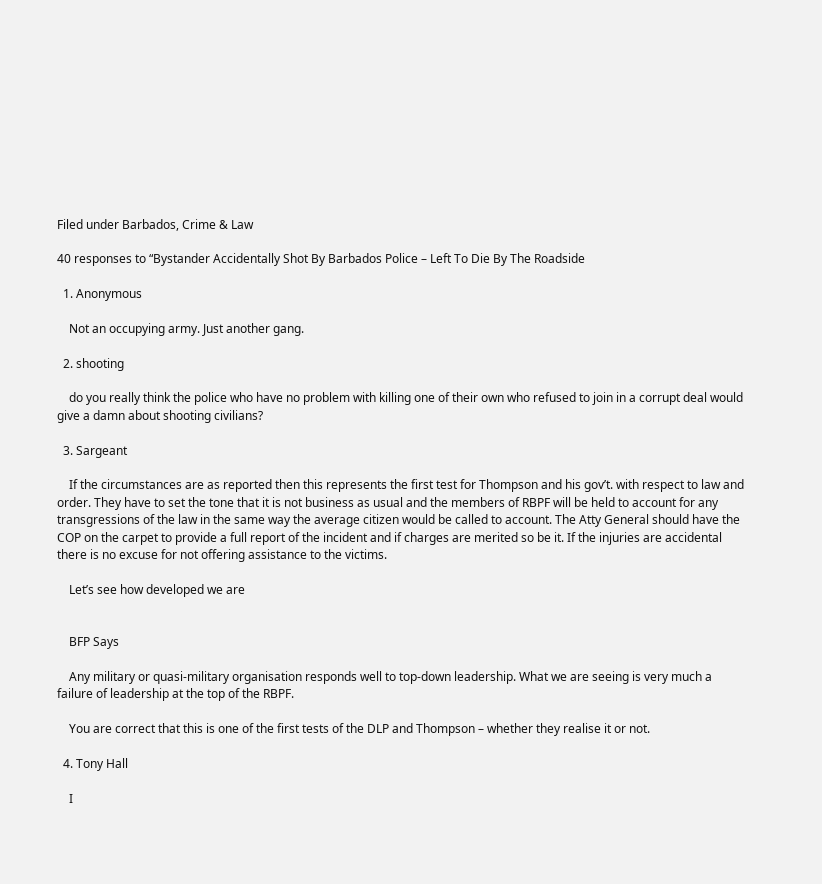Filed under Barbados, Crime & Law

40 responses to “Bystander Accidentally Shot By Barbados Police – Left To Die By The Roadside

  1. Anonymous

    Not an occupying army. Just another gang.

  2. shooting

    do you really think the police who have no problem with killing one of their own who refused to join in a corrupt deal would give a damn about shooting civilians?

  3. Sargeant

    If the circumstances are as reported then this represents the first test for Thompson and his gov’t. with respect to law and order. They have to set the tone that it is not business as usual and the members of RBPF will be held to account for any transgressions of the law in the same way the average citizen would be called to account. The Atty General should have the COP on the carpet to provide a full report of the incident and if charges are merited so be it. If the injuries are accidental there is no excuse for not offering assistance to the victims.

    Let’s see how developed we are


    BFP Says

    Any military or quasi-military organisation responds well to top-down leadership. What we are seeing is very much a failure of leadership at the top of the RBPF.

    You are correct that this is one of the first tests of the DLP and Thompson – whether they realise it or not.

  4. Tony Hall

    I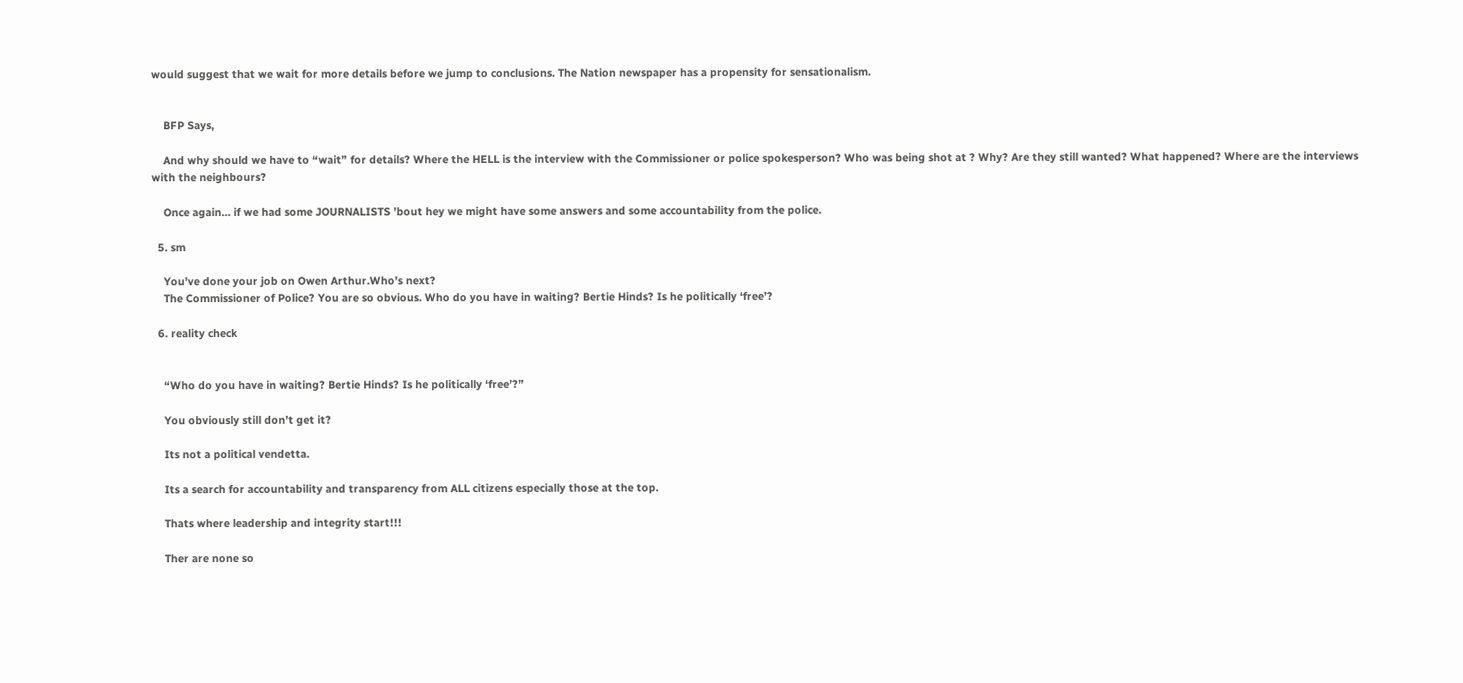would suggest that we wait for more details before we jump to conclusions. The Nation newspaper has a propensity for sensationalism.


    BFP Says,

    And why should we have to “wait” for details? Where the HELL is the interview with the Commissioner or police spokesperson? Who was being shot at ? Why? Are they still wanted? What happened? Where are the interviews with the neighbours?

    Once again… if we had some JOURNALISTS ’bout hey we might have some answers and some accountability from the police.

  5. sm

    You’ve done your job on Owen Arthur.Who’s next?
    The Commissioner of Police? You are so obvious. Who do you have in waiting? Bertie Hinds? Is he politically ‘free’?

  6. reality check


    “Who do you have in waiting? Bertie Hinds? Is he politically ‘free’?”

    You obviously still don’t get it?

    Its not a political vendetta.

    Its a search for accountability and transparency from ALL citizens especially those at the top.

    Thats where leadership and integrity start!!!

    Ther are none so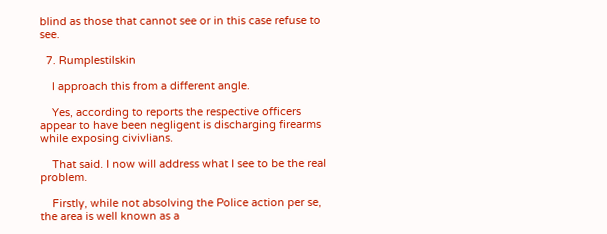blind as those that cannot see or in this case refuse to see.

  7. Rumplestilskin

    I approach this from a different angle.

    Yes, according to reports the respective officers appear to have been negligent is discharging firearms while exposing civivlians.

    That said. I now will address what I see to be the real problem.

    Firstly, while not absolving the Police action per se, the area is well known as a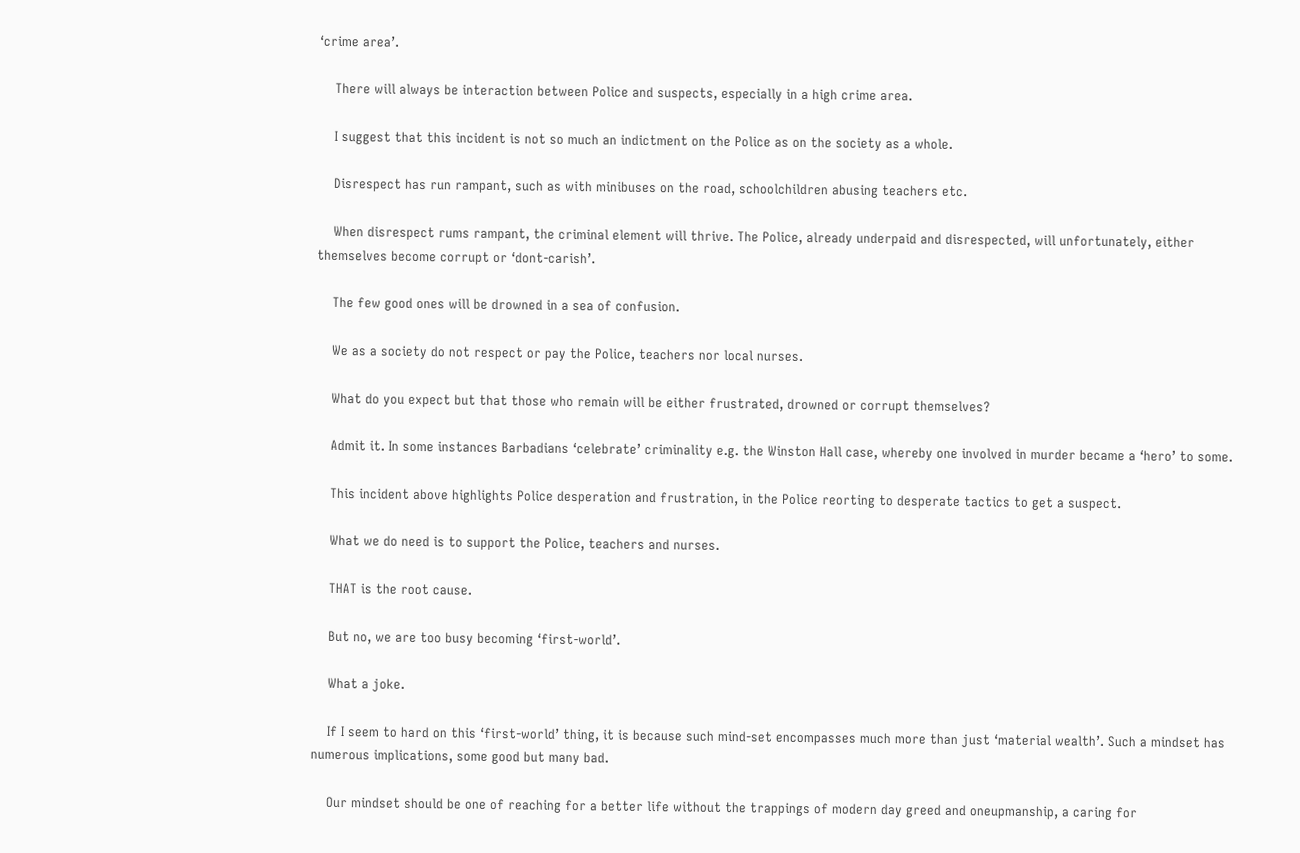‘crime area’.

    There will always be interaction between Police and suspects, especially in a high crime area.

    I suggest that this incident is not so much an indictment on the Police as on the society as a whole.

    Disrespect has run rampant, such as with minibuses on the road, schoolchildren abusing teachers etc.

    When disrespect rums rampant, the criminal element will thrive. The Police, already underpaid and disrespected, will unfortunately, either themselves become corrupt or ‘dont-carish’.

    The few good ones will be drowned in a sea of confusion.

    We as a society do not respect or pay the Police, teachers nor local nurses.

    What do you expect but that those who remain will be either frustrated, drowned or corrupt themselves?

    Admit it. In some instances Barbadians ‘celebrate’ criminality e.g. the Winston Hall case, whereby one involved in murder became a ‘hero’ to some.

    This incident above highlights Police desperation and frustration, in the Police reorting to desperate tactics to get a suspect.

    What we do need is to support the Police, teachers and nurses.

    THAT is the root cause.

    But no, we are too busy becoming ‘first-world’.

    What a joke.

    If I seem to hard on this ‘first-world’ thing, it is because such mind-set encompasses much more than just ‘material wealth’. Such a mindset has numerous implications, some good but many bad.

    Our mindset should be one of reaching for a better life without the trappings of modern day greed and oneupmanship, a caring for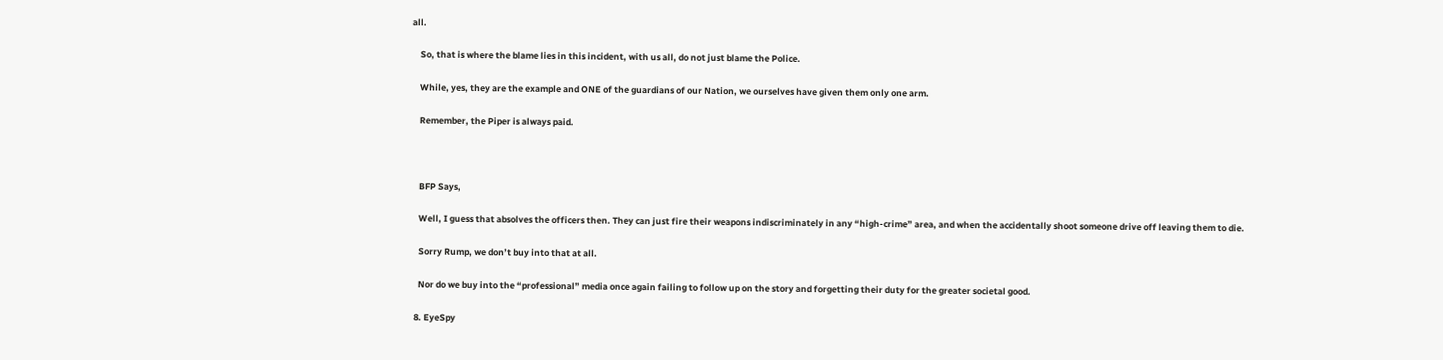all.

    So, that is where the blame lies in this incident, with us all, do not just blame the Police.

    While, yes, they are the example and ONE of the guardians of our Nation, we ourselves have given them only one arm.

    Remember, the Piper is always paid.



    BFP Says,

    Well, I guess that absolves the officers then. They can just fire their weapons indiscriminately in any “high-crime” area, and when the accidentally shoot someone drive off leaving them to die.

    Sorry Rump, we don’t buy into that at all.

    Nor do we buy into the “professional” media once again failing to follow up on the story and forgetting their duty for the greater societal good.

  8. EyeSpy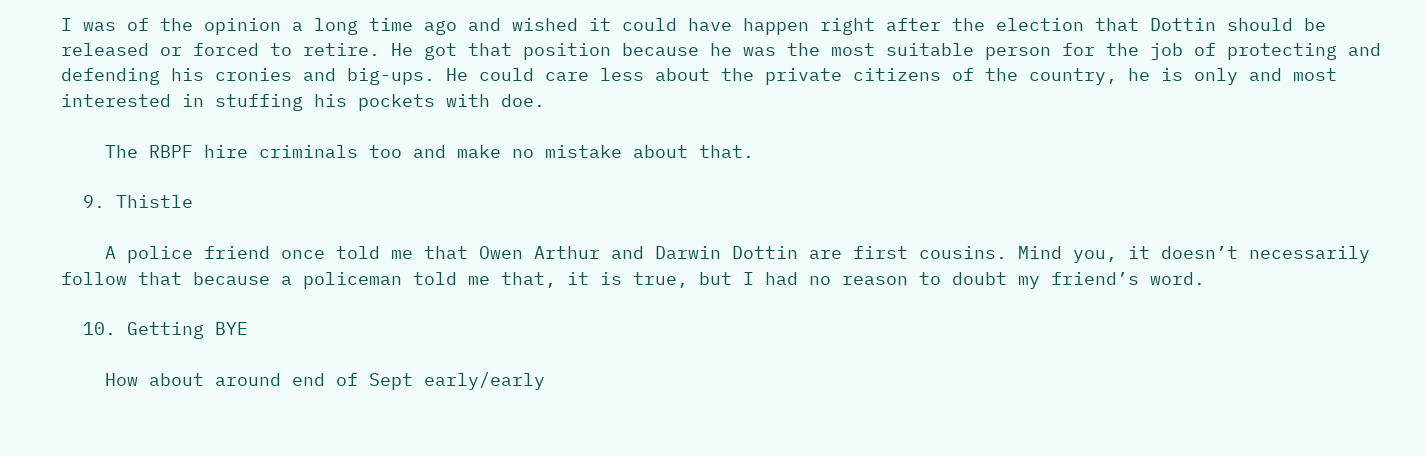I was of the opinion a long time ago and wished it could have happen right after the election that Dottin should be released or forced to retire. He got that position because he was the most suitable person for the job of protecting and defending his cronies and big-ups. He could care less about the private citizens of the country, he is only and most interested in stuffing his pockets with doe.

    The RBPF hire criminals too and make no mistake about that.

  9. Thistle

    A police friend once told me that Owen Arthur and Darwin Dottin are first cousins. Mind you, it doesn’t necessarily follow that because a policeman told me that, it is true, but I had no reason to doubt my friend’s word.

  10. Getting BYE

    How about around end of Sept early/early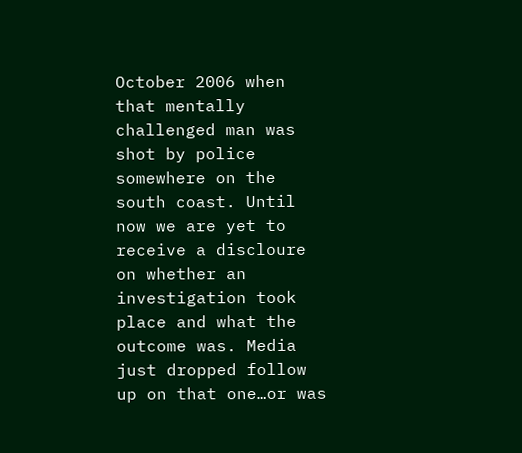October 2006 when that mentally challenged man was shot by police somewhere on the south coast. Until now we are yet to receive a discloure on whether an investigation took place and what the outcome was. Media just dropped follow up on that one…or was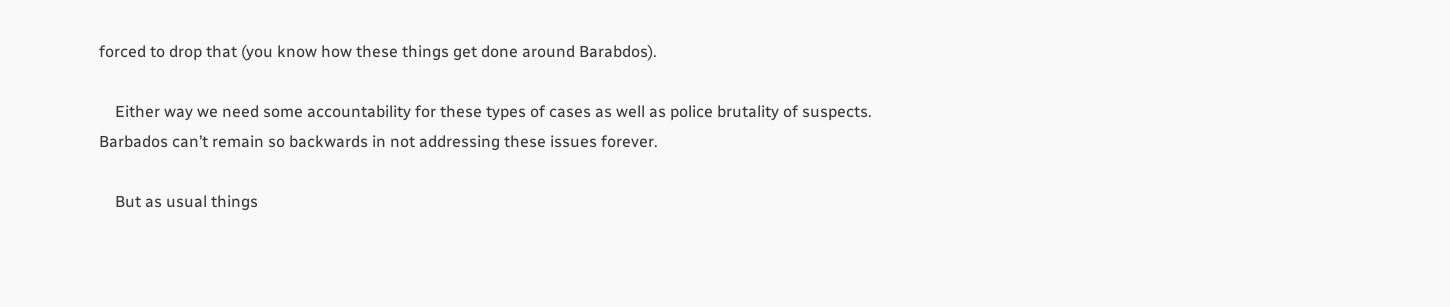forced to drop that (you know how these things get done around Barabdos).

    Either way we need some accountability for these types of cases as well as police brutality of suspects. Barbados can’t remain so backwards in not addressing these issues forever.

    But as usual things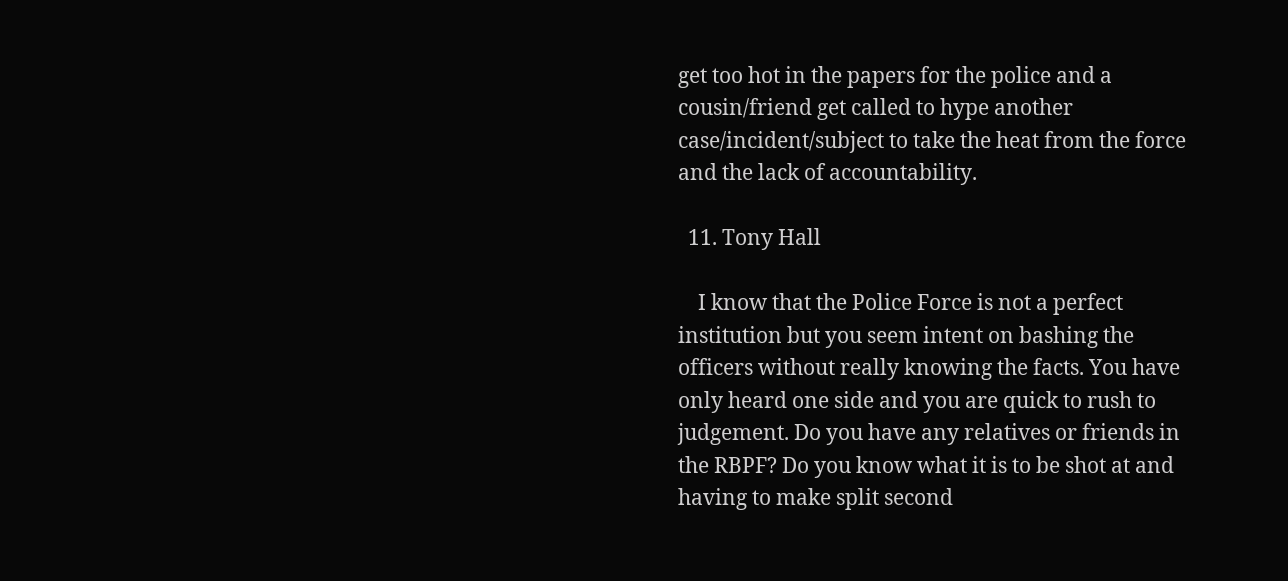get too hot in the papers for the police and a cousin/friend get called to hype another case/incident/subject to take the heat from the force and the lack of accountability.

  11. Tony Hall

    I know that the Police Force is not a perfect institution but you seem intent on bashing the officers without really knowing the facts. You have only heard one side and you are quick to rush to judgement. Do you have any relatives or friends in the RBPF? Do you know what it is to be shot at and having to make split second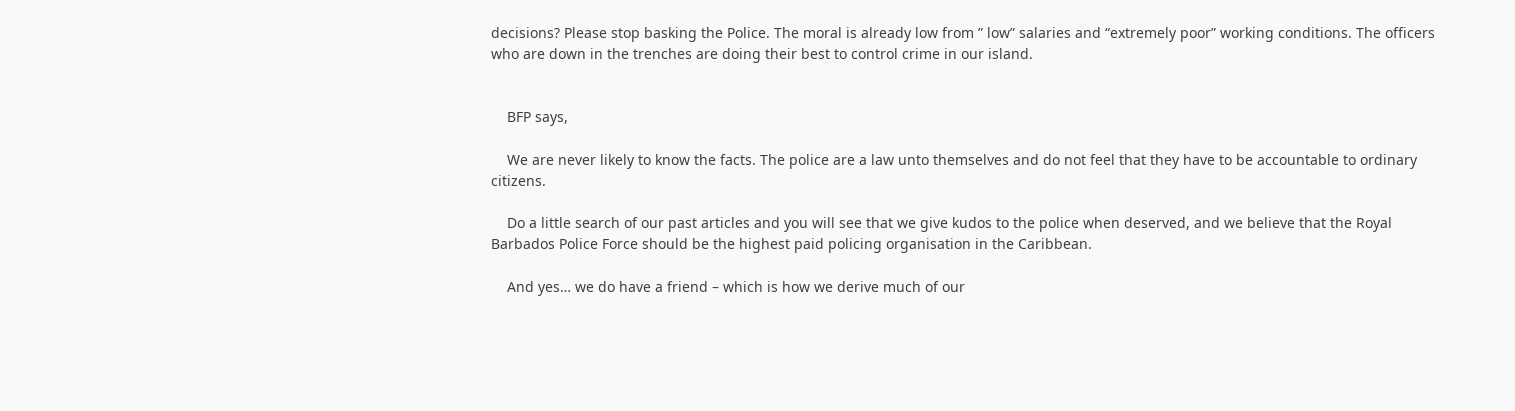decisions? Please stop basking the Police. The moral is already low from ” low” salaries and “extremely poor” working conditions. The officers who are down in the trenches are doing their best to control crime in our island.


    BFP says,

    We are never likely to know the facts. The police are a law unto themselves and do not feel that they have to be accountable to ordinary citizens.

    Do a little search of our past articles and you will see that we give kudos to the police when deserved, and we believe that the Royal Barbados Police Force should be the highest paid policing organisation in the Caribbean.

    And yes… we do have a friend – which is how we derive much of our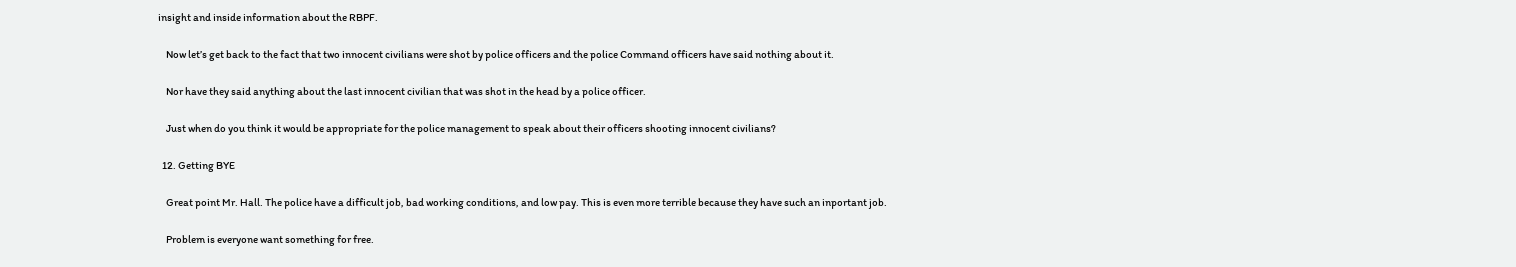insight and inside information about the RBPF.

    Now let’s get back to the fact that two innocent civilians were shot by police officers and the police Command officers have said nothing about it.

    Nor have they said anything about the last innocent civilian that was shot in the head by a police officer.

    Just when do you think it would be appropriate for the police management to speak about their officers shooting innocent civilians?

  12. Getting BYE

    Great point Mr. Hall. The police have a difficult job, bad working conditions, and low pay. This is even more terrible because they have such an inportant job.

    Problem is everyone want something for free.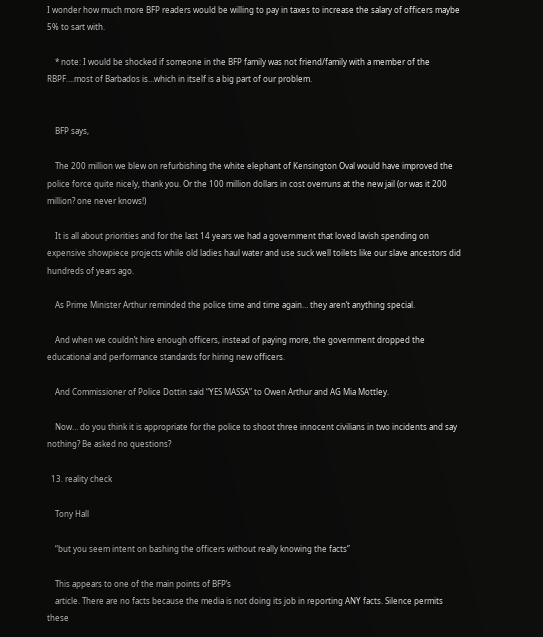I wonder how much more BFP readers would be willing to pay in taxes to increase the salary of officers maybe 5% to sart with.

    * note: I would be shocked if someone in the BFP family was not friend/family with a member of the RBPF….most of Barbados is…which in itself is a big part of our problem.


    BFP says,

    The 200 million we blew on refurbishing the white elephant of Kensington Oval would have improved the police force quite nicely, thank you. Or the 100 million dollars in cost overruns at the new jail (or was it 200 million? one never knows!)

    It is all about priorities and for the last 14 years we had a government that loved lavish spending on expensive showpiece projects while old ladies haul water and use suck well toilets like our slave ancestors did hundreds of years ago.

    As Prime Minister Arthur reminded the police time and time again… they aren’t anything special.

    And when we couldn’t hire enough officers, instead of paying more, the government dropped the educational and performance standards for hiring new officers.

    And Commissioner of Police Dottin said “YES MASSA” to Owen Arthur and AG Mia Mottley.

    Now… do you think it is appropriate for the police to shoot three innocent civilians in two incidents and say nothing? Be asked no questions?

  13. reality check

    Tony Hall

    “but you seem intent on bashing the officers without really knowing the facts”

    This appears to one of the main points of BFP’s
    article. There are no facts because the media is not doing its job in reporting ANY facts. Silence permits these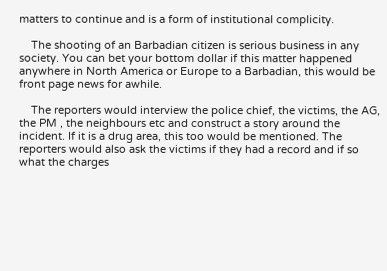matters to continue and is a form of institutional complicity.

    The shooting of an Barbadian citizen is serious business in any society. You can bet your bottom dollar if this matter happened anywhere in North America or Europe to a Barbadian, this would be front page news for awhile.

    The reporters would interview the police chief, the victims, the AG, the PM , the neighbours etc and construct a story around the incident. If it is a drug area, this too would be mentioned. The reporters would also ask the victims if they had a record and if so what the charges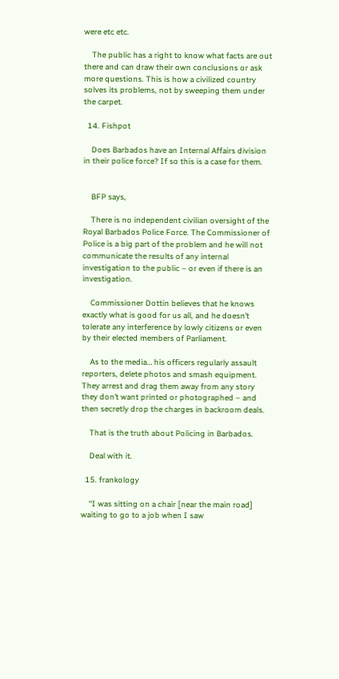were etc etc.

    The public has a right to know what facts are out there and can draw their own conclusions or ask more questions. This is how a civilized country solves its problems, not by sweeping them under the carpet.

  14. Fishpot

    Does Barbados have an Internal Affairs division in their police force? If so this is a case for them.


    BFP says,

    There is no independent civilian oversight of the Royal Barbados Police Force. The Commissioner of Police is a big part of the problem and he will not communicate the results of any internal investigation to the public – or even if there is an investigation.

    Commissioner Dottin believes that he knows exactly what is good for us all, and he doesn’t tolerate any interference by lowly citizens or even by their elected members of Parliament.

    As to the media… his officers regularly assault reporters, delete photos and smash equipment. They arrest and drag them away from any story they don’t want printed or photographed – and then secretly drop the charges in backroom deals.

    That is the truth about Policing in Barbados.

    Deal with it.

  15. frankology

    “I was sitting on a chair [near the main road] waiting to go to a job when I saw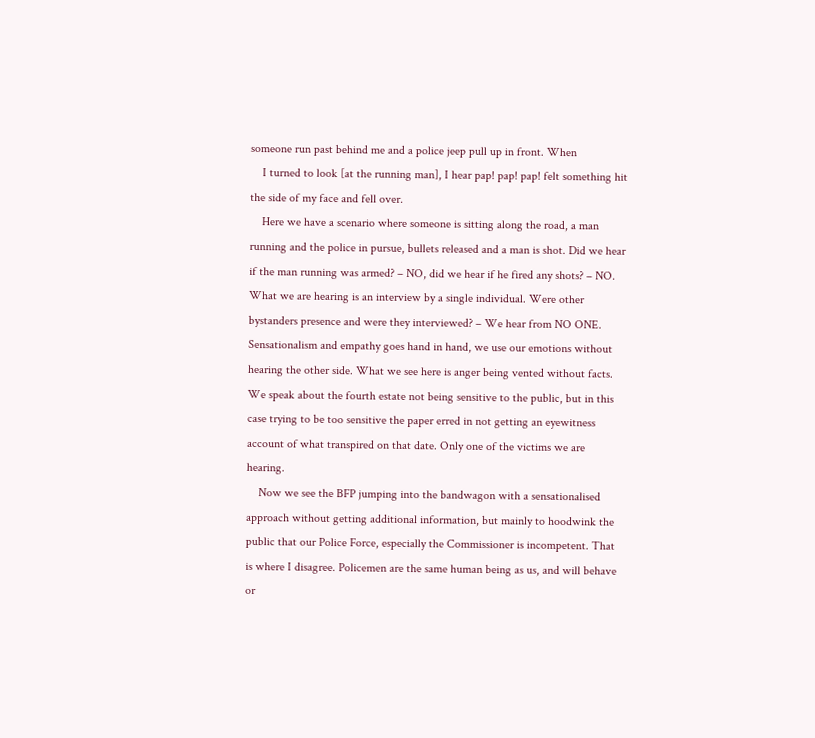someone run past behind me and a police jeep pull up in front. When
    I turned to look [at the running man], I hear pap! pap! pap! felt something hit the side of my face and fell over.
    Here we have a scenario where someone is sitting along the road, a man running and the police in pursue, bullets released and a man is shot. Did we hear if the man running was armed? – NO, did we hear if he fired any shots? – NO. What we are hearing is an interview by a single individual. Were other bystanders presence and were they interviewed? – We hear from NO ONE. Sensationalism and empathy goes hand in hand, we use our emotions without hearing the other side. What we see here is anger being vented without facts. We speak about the fourth estate not being sensitive to the public, but in this case trying to be too sensitive the paper erred in not getting an eyewitness account of what transpired on that date. Only one of the victims we are hearing.
    Now we see the BFP jumping into the bandwagon with a sensationalised approach without getting additional information, but mainly to hoodwink the public that our Police Force, especially the Commissioner is incompetent. That is where I disagree. Policemen are the same human being as us, and will behave or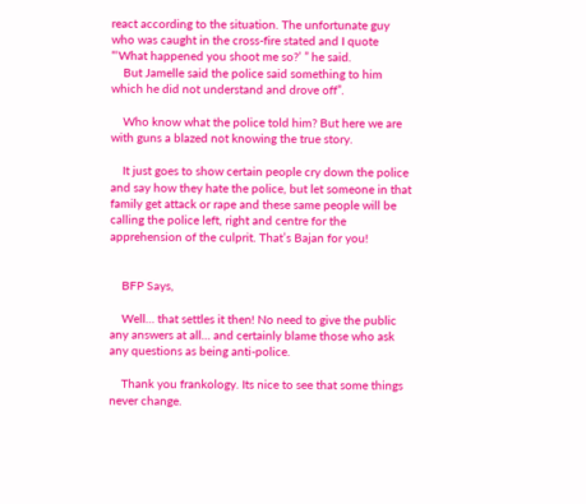react according to the situation. The unfortunate guy who was caught in the cross-fire stated and I quote “‘What happened you shoot me so?’ ” he said.
    But Jamelle said the police said something to him which he did not understand and drove off”.

    Who know what the police told him? But here we are with guns a blazed not knowing the true story.

    It just goes to show certain people cry down the police and say how they hate the police, but let someone in that family get attack or rape and these same people will be calling the police left, right and centre for the apprehension of the culprit. That’s Bajan for you!


    BFP Says,

    Well… that settles it then! No need to give the public any answers at all… and certainly blame those who ask any questions as being anti-police.

    Thank you frankology. Its nice to see that some things never change.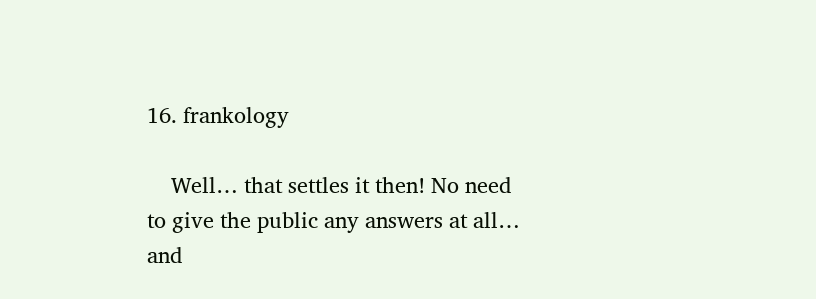16. frankology

    Well… that settles it then! No need to give the public any answers at all… and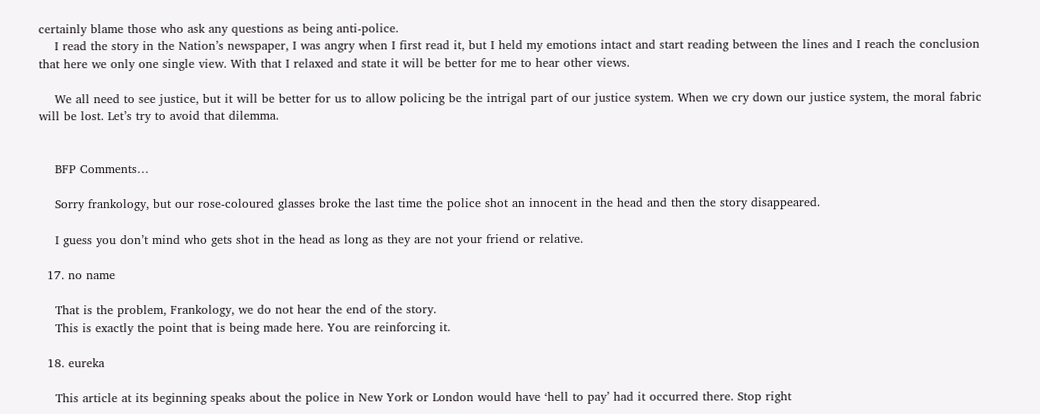certainly blame those who ask any questions as being anti-police.
    I read the story in the Nation’s newspaper, I was angry when I first read it, but I held my emotions intact and start reading between the lines and I reach the conclusion that here we only one single view. With that I relaxed and state it will be better for me to hear other views.

    We all need to see justice, but it will be better for us to allow policing be the intrigal part of our justice system. When we cry down our justice system, the moral fabric will be lost. Let’s try to avoid that dilemma.


    BFP Comments…

    Sorry frankology, but our rose-coloured glasses broke the last time the police shot an innocent in the head and then the story disappeared.

    I guess you don’t mind who gets shot in the head as long as they are not your friend or relative.

  17. no name

    That is the problem, Frankology, we do not hear the end of the story.
    This is exactly the point that is being made here. You are reinforcing it.

  18. eureka

    This article at its beginning speaks about the police in New York or London would have ‘hell to pay’ had it occurred there. Stop right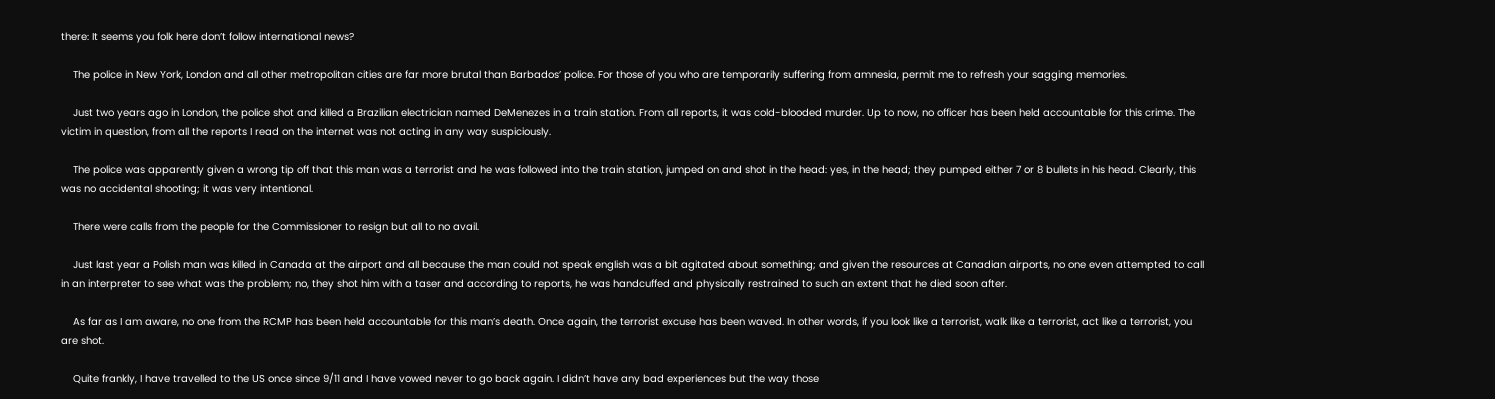there: It seems you folk here don’t follow international news?

    The police in New York, London and all other metropolitan cities are far more brutal than Barbados’ police. For those of you who are temporarily suffering from amnesia, permit me to refresh your sagging memories.

    Just two years ago in London, the police shot and killed a Brazilian electrician named DeMenezes in a train station. From all reports, it was cold-blooded murder. Up to now, no officer has been held accountable for this crime. The victim in question, from all the reports I read on the internet was not acting in any way suspiciously.

    The police was apparently given a wrong tip off that this man was a terrorist and he was followed into the train station, jumped on and shot in the head: yes, in the head; they pumped either 7 or 8 bullets in his head. Clearly, this was no accidental shooting; it was very intentional.

    There were calls from the people for the Commissioner to resign but all to no avail.

    Just last year a Polish man was killed in Canada at the airport and all because the man could not speak english was a bit agitated about something; and given the resources at Canadian airports, no one even attempted to call in an interpreter to see what was the problem; no, they shot him with a taser and according to reports, he was handcuffed and physically restrained to such an extent that he died soon after.

    As far as I am aware, no one from the RCMP has been held accountable for this man’s death. Once again, the terrorist excuse has been waved. In other words, if you look like a terrorist, walk like a terrorist, act like a terrorist, you are shot.

    Quite frankly, I have travelled to the US once since 9/11 and I have vowed never to go back again. I didn’t have any bad experiences but the way those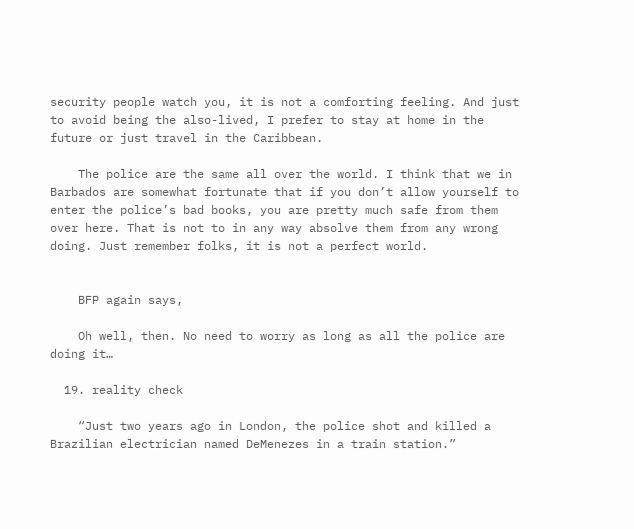security people watch you, it is not a comforting feeling. And just to avoid being the also-lived, I prefer to stay at home in the future or just travel in the Caribbean.

    The police are the same all over the world. I think that we in Barbados are somewhat fortunate that if you don’t allow yourself to enter the police’s bad books, you are pretty much safe from them over here. That is not to in any way absolve them from any wrong doing. Just remember folks, it is not a perfect world.


    BFP again says,

    Oh well, then. No need to worry as long as all the police are doing it…

  19. reality check

    “Just two years ago in London, the police shot and killed a Brazilian electrician named DeMenezes in a train station.”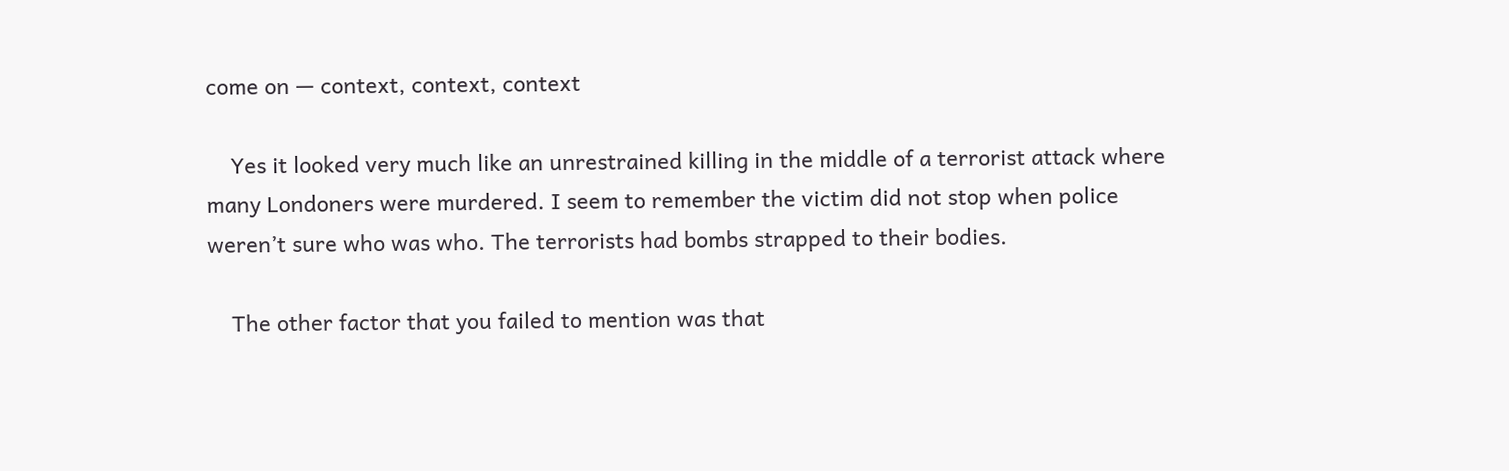come on — context, context, context

    Yes it looked very much like an unrestrained killing in the middle of a terrorist attack where many Londoners were murdered. I seem to remember the victim did not stop when police weren’t sure who was who. The terrorists had bombs strapped to their bodies.

    The other factor that you failed to mention was that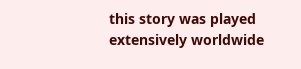this story was played extensively worldwide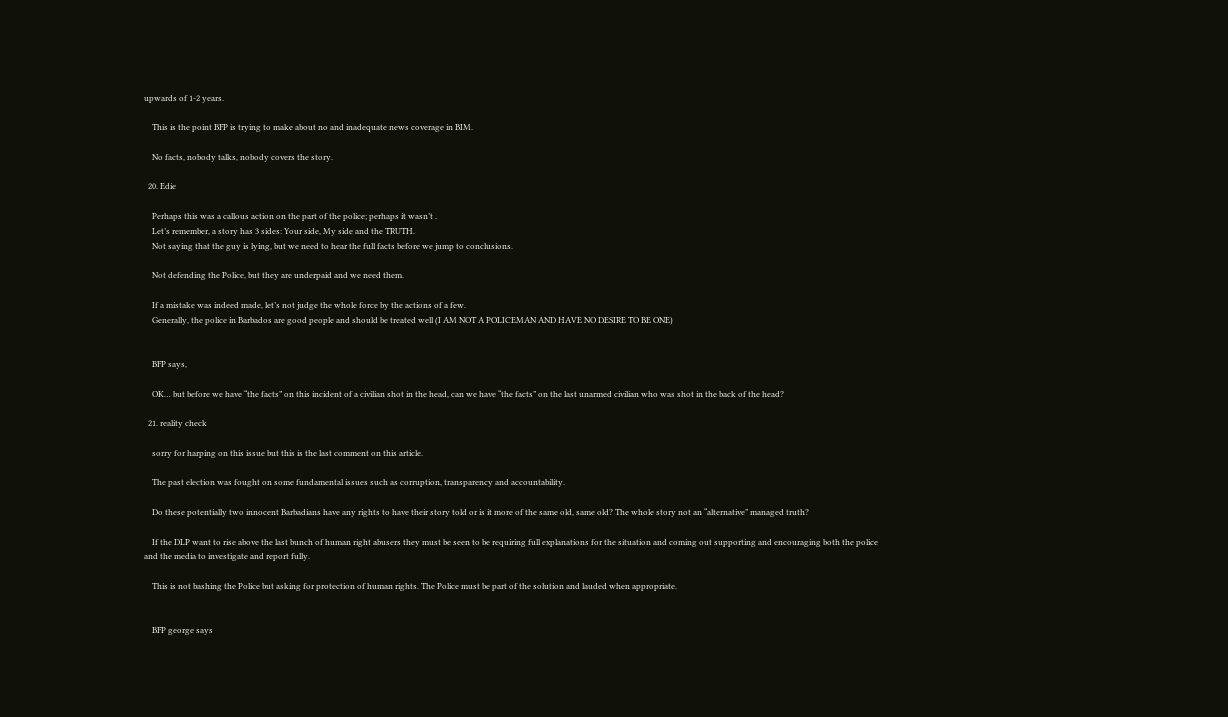upwards of 1-2 years.

    This is the point BFP is trying to make about no and inadequate news coverage in BIM.

    No facts, nobody talks, nobody covers the story.

  20. Edie

    Perhaps this was a callous action on the part of the police; perhaps it wasn’t .
    Let’s remember, a story has 3 sides: Your side, My side and the TRUTH.
    Not saying that the guy is lying, but we need to hear the full facts before we jump to conclusions.

    Not defending the Police, but they are underpaid and we need them.

    If a mistake was indeed made, let’s not judge the whole force by the actions of a few.
    Generally, the police in Barbados are good people and should be treated well (I AM NOT A POLICEMAN AND HAVE NO DESIRE TO BE ONE)


    BFP says,

    OK… but before we have “the facts” on this incident of a civilian shot in the head, can we have “the facts” on the last unarmed civilian who was shot in the back of the head?

  21. reality check

    sorry for harping on this issue but this is the last comment on this article.

    The past election was fought on some fundamental issues such as corruption, transparency and accountability.

    Do these potentially two innocent Barbadians have any rights to have their story told or is it more of the same old, same old? The whole story not an “alternative” managed truth?

    If the DLP want to rise above the last bunch of human right abusers they must be seen to be requiring full explanations for the situation and coming out supporting and encouraging both the police and the media to investigate and report fully.

    This is not bashing the Police but asking for protection of human rights. The Police must be part of the solution and lauded when appropriate.


    BFP george says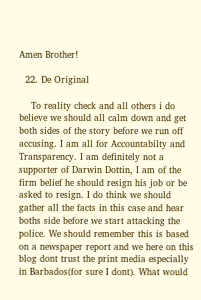Amen Brother!

  22. De Original

    To reality check and all others i do believe we should all calm down and get both sides of the story before we run off accusing. I am all for Accountabilty and Transparency. I am definitely not a supporter of Darwin Dottin, I am of the firm belief he should resign his job or be asked to resign. I do think we should gather all the facts in this case and hear boths side before we start attacking the police. We should remember this is based on a newspaper report and we here on this blog dont trust the print media especially in Barbados(for sure I dont). What would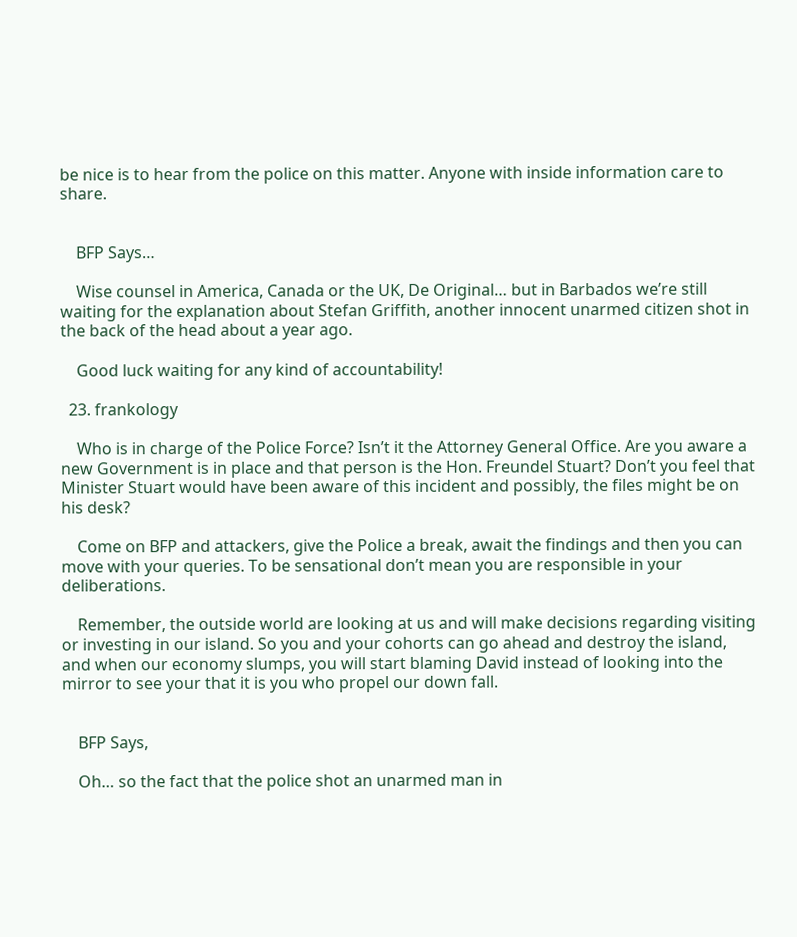be nice is to hear from the police on this matter. Anyone with inside information care to share.


    BFP Says…

    Wise counsel in America, Canada or the UK, De Original… but in Barbados we’re still waiting for the explanation about Stefan Griffith, another innocent unarmed citizen shot in the back of the head about a year ago.

    Good luck waiting for any kind of accountability!

  23. frankology

    Who is in charge of the Police Force? Isn’t it the Attorney General Office. Are you aware a new Government is in place and that person is the Hon. Freundel Stuart? Don’t you feel that Minister Stuart would have been aware of this incident and possibly, the files might be on his desk?

    Come on BFP and attackers, give the Police a break, await the findings and then you can move with your queries. To be sensational don’t mean you are responsible in your deliberations.

    Remember, the outside world are looking at us and will make decisions regarding visiting or investing in our island. So you and your cohorts can go ahead and destroy the island, and when our economy slumps, you will start blaming David instead of looking into the mirror to see your that it is you who propel our down fall.


    BFP Says,

    Oh… so the fact that the police shot an unarmed man in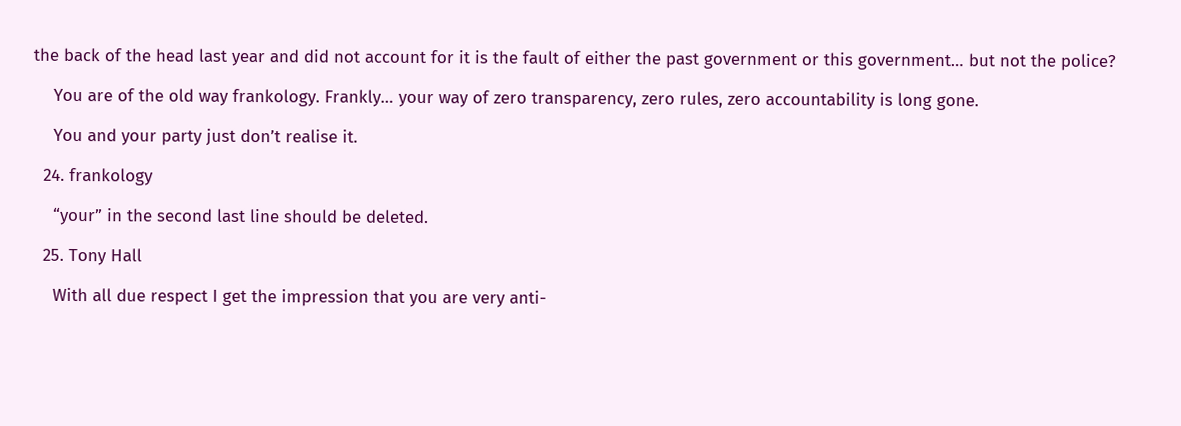the back of the head last year and did not account for it is the fault of either the past government or this government… but not the police?

    You are of the old way frankology. Frankly… your way of zero transparency, zero rules, zero accountability is long gone.

    You and your party just don’t realise it.

  24. frankology

    “your” in the second last line should be deleted.

  25. Tony Hall

    With all due respect I get the impression that you are very anti-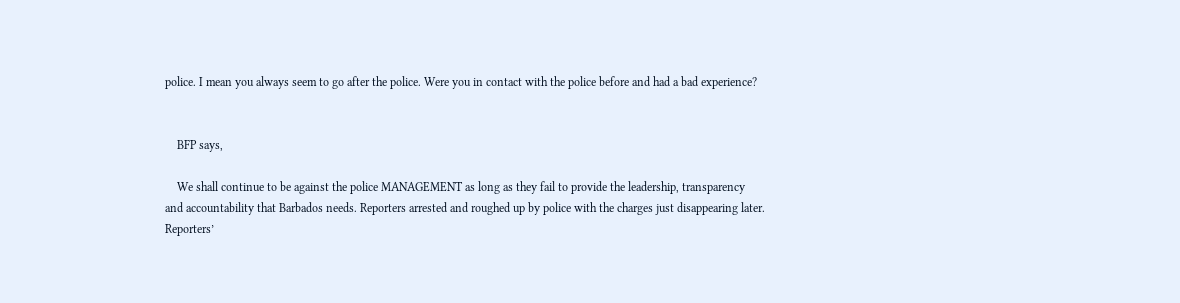police. I mean you always seem to go after the police. Were you in contact with the police before and had a bad experience?


    BFP says,

    We shall continue to be against the police MANAGEMENT as long as they fail to provide the leadership, transparency and accountability that Barbados needs. Reporters arrested and roughed up by police with the charges just disappearing later. Reporters’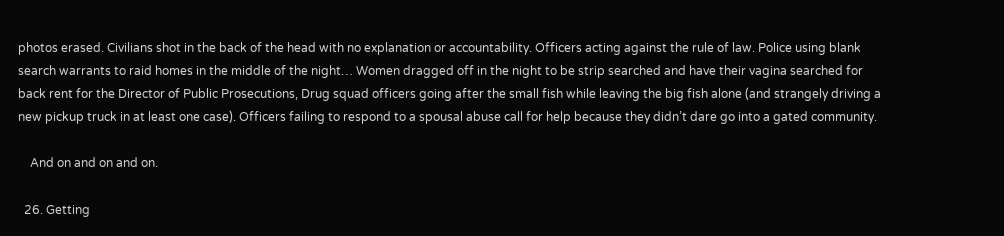photos erased. Civilians shot in the back of the head with no explanation or accountability. Officers acting against the rule of law. Police using blank search warrants to raid homes in the middle of the night… Women dragged off in the night to be strip searched and have their vagina searched for back rent for the Director of Public Prosecutions, Drug squad officers going after the small fish while leaving the big fish alone (and strangely driving a new pickup truck in at least one case). Officers failing to respond to a spousal abuse call for help because they didn’t dare go into a gated community.

    And on and on and on.

  26. Getting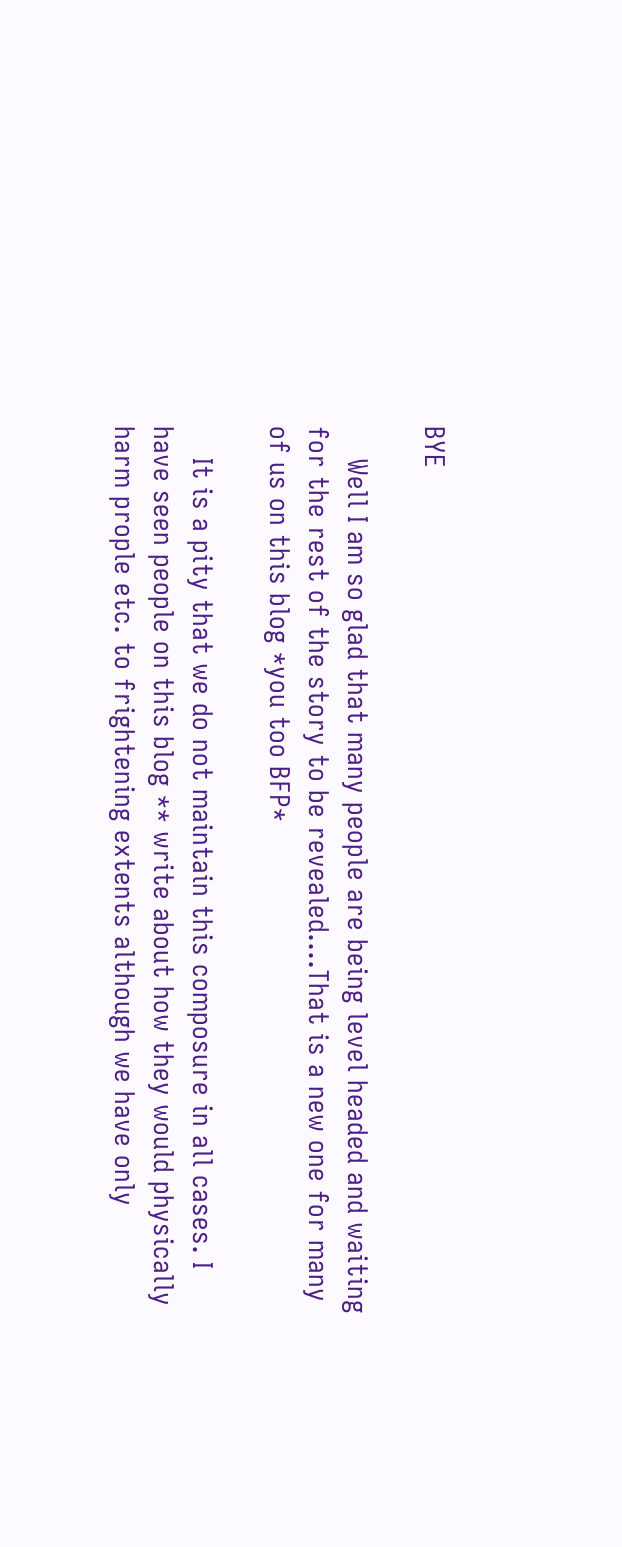BYE

    Well I am so glad that many people are being level headed and waiting for the rest of the story to be revealed….That is a new one for many of us on this blog *you too BFP*

    It is a pity that we do not maintain this composure in all cases. I have seen people on this blog ** write about how they would physically harm prople etc. to frightening extents although we have only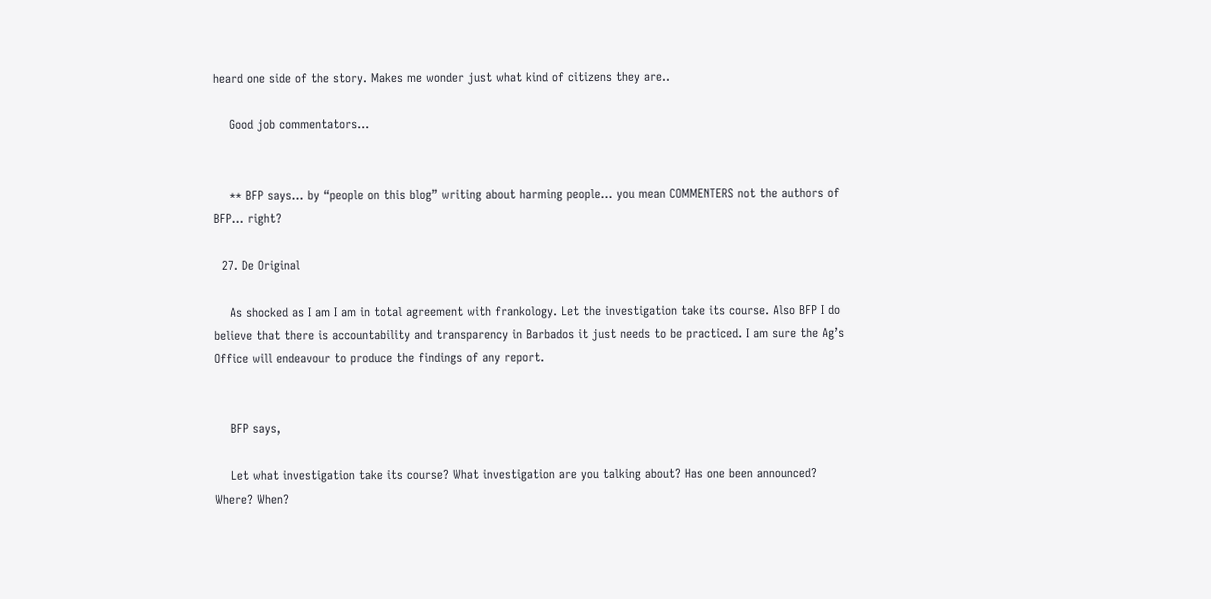heard one side of the story. Makes me wonder just what kind of citizens they are..

    Good job commentators…


    ** BFP says… by “people on this blog” writing about harming people… you mean COMMENTERS not the authors of BFP… right?

  27. De Original

    As shocked as I am I am in total agreement with frankology. Let the investigation take its course. Also BFP I do believe that there is accountability and transparency in Barbados it just needs to be practiced. I am sure the Ag’s Office will endeavour to produce the findings of any report.


    BFP says,

    Let what investigation take its course? What investigation are you talking about? Has one been announced? Where? When?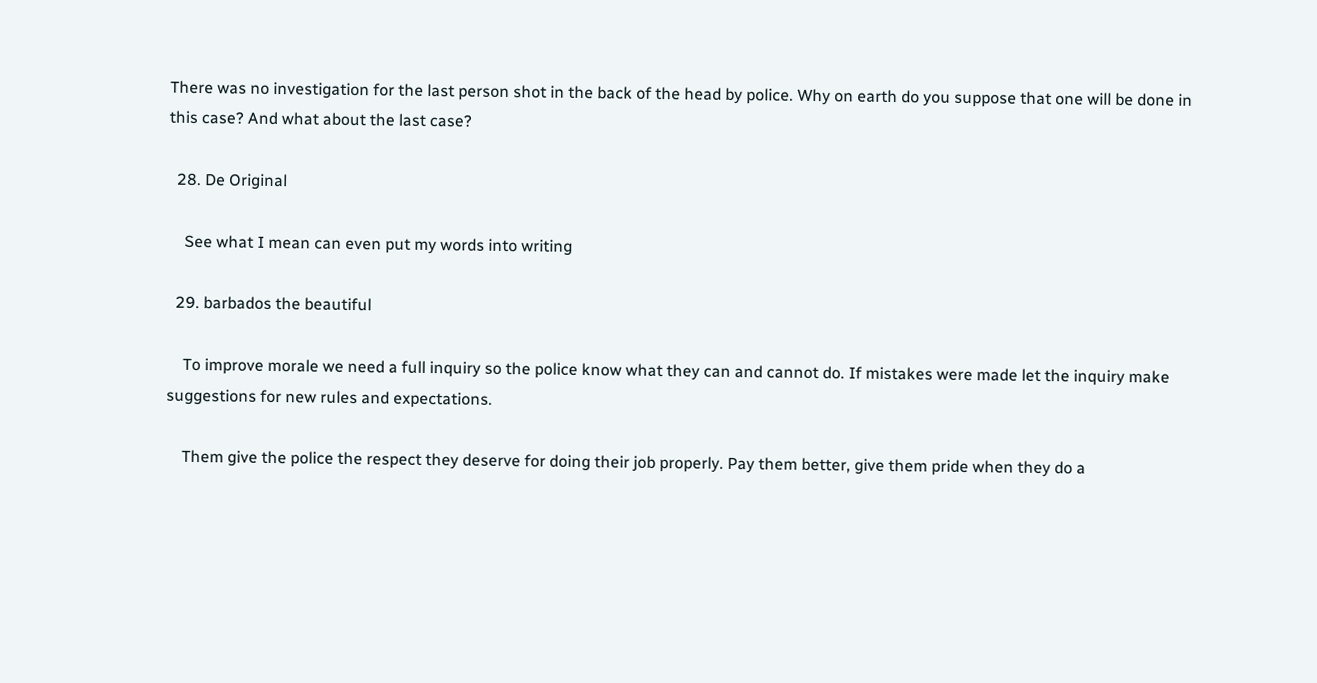There was no investigation for the last person shot in the back of the head by police. Why on earth do you suppose that one will be done in this case? And what about the last case?

  28. De Original

    See what I mean can even put my words into writing

  29. barbados the beautiful

    To improve morale we need a full inquiry so the police know what they can and cannot do. If mistakes were made let the inquiry make suggestions for new rules and expectations.

    Them give the police the respect they deserve for doing their job properly. Pay them better, give them pride when they do a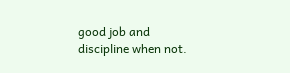good job and discipline when not.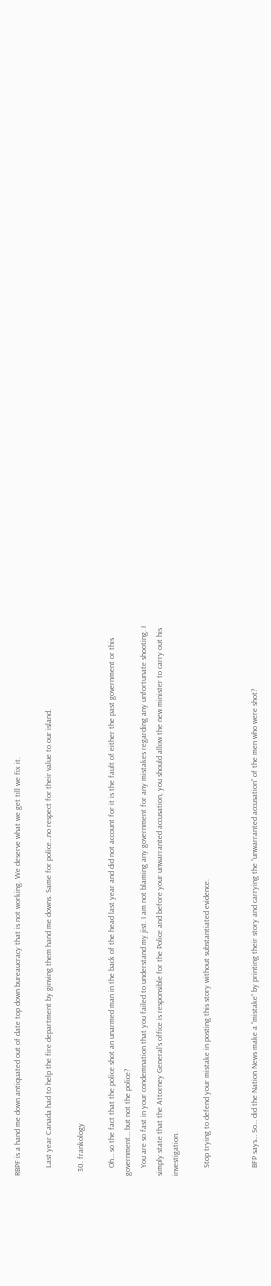RBPF is a hand me down antiquated out of date top down bureaucracy that is not working. We deserve what we get till we fix it.

    Last year Canada had to help the fire department by ginving them hand me downs. Same for police…no respect for their value to our island.

  30. frankology

    Oh… so the fact that the police shot an unarmed man in the back of the head last year and did not account for it is the fault of either the past government or this government… but not the police?
    You are so fast in your condemnation that you failed to understand my jist. I am not blaming any government for any mistakes regarding any unfortunate shooting. I simply state that the Attorney General’s office is responsible for the Police and before your unwarranted accusation, you should allow the new minister to carry out his investigation.

    Stop trying to defend your mistake in posting this story without substantiated evidence.


    BFP says… So… did the Nation News make a “mistake” by printing their story and carrying the “unwarranted accusation” of the men who were shot?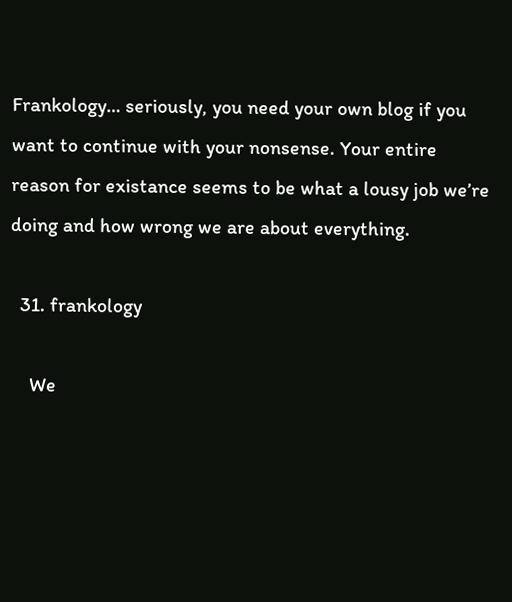Frankology… seriously, you need your own blog if you want to continue with your nonsense. Your entire reason for existance seems to be what a lousy job we’re doing and how wrong we are about everything.

  31. frankology

    We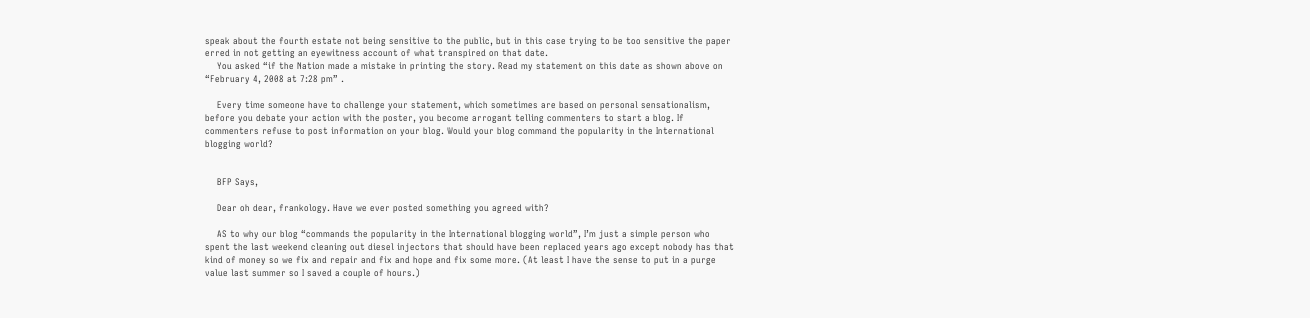speak about the fourth estate not being sensitive to the public, but in this case trying to be too sensitive the paper erred in not getting an eyewitness account of what transpired on that date.
    You asked “if the Nation made a mistake in printing the story. Read my statement on this date as shown above on “February 4, 2008 at 7:28 pm” .

    Every time someone have to challenge your statement, which sometimes are based on personal sensationalism, before you debate your action with the poster, you become arrogant telling commenters to start a blog. If commenters refuse to post information on your blog. Would your blog command the popularity in the International blogging world?


    BFP Says,

    Dear oh dear, frankology. Have we ever posted something you agreed with?

    AS to why our blog “commands the popularity in the International blogging world”, I’m just a simple person who spent the last weekend cleaning out diesel injectors that should have been replaced years ago except nobody has that kind of money so we fix and repair and fix and hope and fix some more. (At least I have the sense to put in a purge value last summer so I saved a couple of hours.)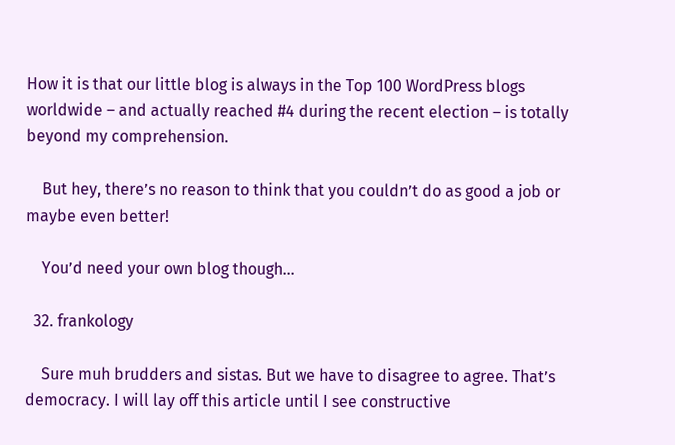How it is that our little blog is always in the Top 100 WordPress blogs worldwide – and actually reached #4 during the recent election – is totally beyond my comprehension.

    But hey, there’s no reason to think that you couldn’t do as good a job or maybe even better!

    You’d need your own blog though…

  32. frankology

    Sure muh brudders and sistas. But we have to disagree to agree. That’s democracy. I will lay off this article until I see constructive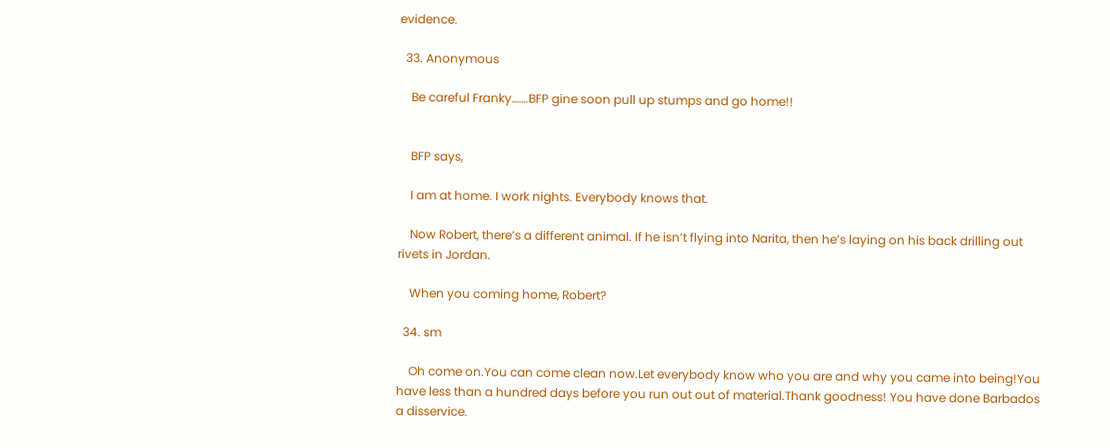evidence.

  33. Anonymous

    Be careful Franky…….BFP gine soon pull up stumps and go home!!


    BFP says,

    I am at home. I work nights. Everybody knows that.

    Now Robert, there’s a different animal. If he isn’t flying into Narita, then he’s laying on his back drilling out rivets in Jordan.

    When you coming home, Robert?

  34. sm

    Oh come on.You can come clean now.Let everybody know who you are and why you came into being!You have less than a hundred days before you run out out of material.Thank goodness! You have done Barbados a disservice.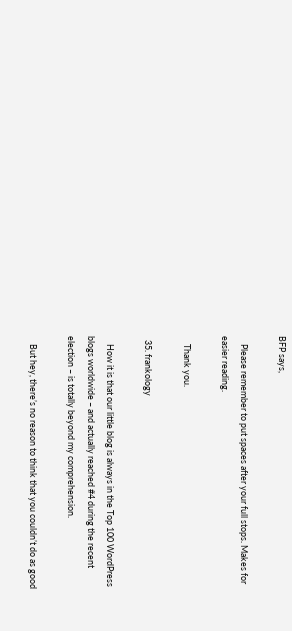BFP says,

    Please remember to put spaces after your full stops. Makes for easier reading.

    Thank you.

  35. frankology

    How it is that our little blog is always in the Top 100 WordPress blogs worldwide – and actually reached #4 during the recent election – is totally beyond my comprehension.

    But hey, there’s no reason to think that you couldn’t do as good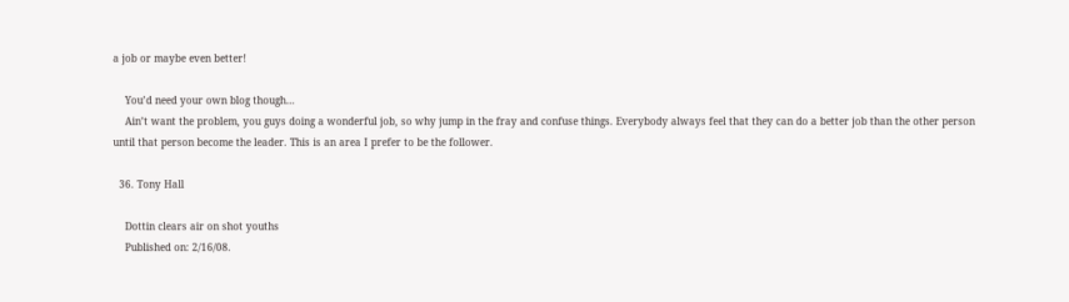a job or maybe even better!

    You’d need your own blog though…
    Ain’t want the problem, you guys doing a wonderful job, so why jump in the fray and confuse things. Everybody always feel that they can do a better job than the other person until that person become the leader. This is an area I prefer to be the follower.

  36. Tony Hall

    Dottin clears air on shot youths
    Published on: 2/16/08.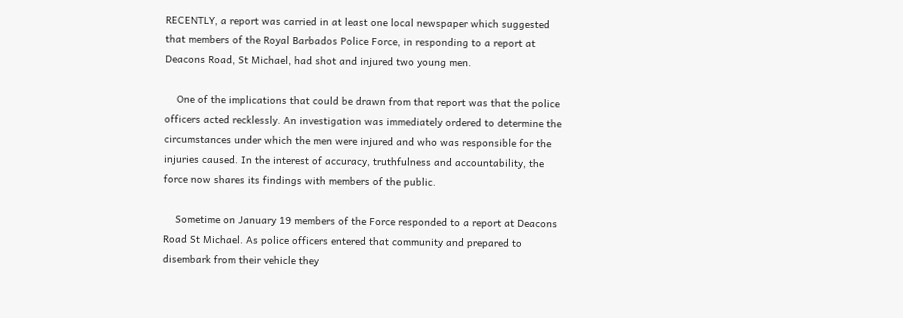RECENTLY, a report was carried in at least one local newspaper which suggested that members of the Royal Barbados Police Force, in responding to a report at Deacons Road, St Michael, had shot and injured two young men.

    One of the implications that could be drawn from that report was that the police officers acted recklessly. An investigation was immediately ordered to determine the circumstances under which the men were injured and who was responsible for the injuries caused. In the interest of accuracy, truthfulness and accountability, the force now shares its findings with members of the public.

    Sometime on January 19 members of the Force responded to a report at Deacons Road St Michael. As police officers entered that community and prepared to disembark from their vehicle they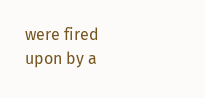were fired upon by a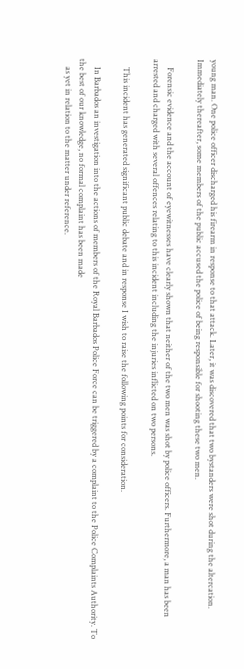young man. One police officer discharged his firearm in response to that attack. Later, it was discovered that two bystanders were shot during the altercation. Immediately thereafter, some members of the public accused the police of being responsible for shooting these two men.

    Forensic evidence and the account of eyewitnesses have clearly shown that neither of the two men was shot by police officers. Furthermore, a man has been arrested and charged with several offences relating to this incident including the injuries inflicted on two persons.

    This incident has generated significant public debate and in response I wish to raise the following points for consideration.

    In Barbados an investigation into the actions of members of the Royal Barbados Police Force can be triggered by a complaint to the Police Complaints Authority. To the best of our knowledge, no formal complaint has been made
    as yet in relation to the matter under reference.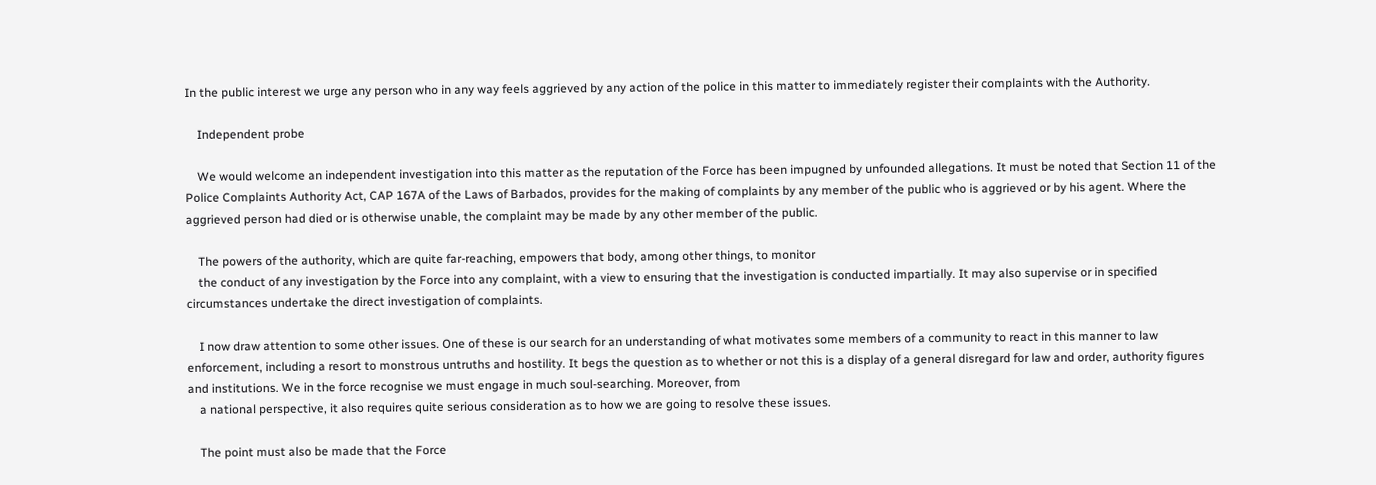In the public interest we urge any person who in any way feels aggrieved by any action of the police in this matter to immediately register their complaints with the Authority.

    Independent probe

    We would welcome an independent investigation into this matter as the reputation of the Force has been impugned by unfounded allegations. It must be noted that Section 11 of the Police Complaints Authority Act, CAP 167A of the Laws of Barbados, provides for the making of complaints by any member of the public who is aggrieved or by his agent. Where the aggrieved person had died or is otherwise unable, the complaint may be made by any other member of the public.

    The powers of the authority, which are quite far-reaching, empowers that body, among other things, to monitor
    the conduct of any investigation by the Force into any complaint, with a view to ensuring that the investigation is conducted impartially. It may also supervise or in specified circumstances undertake the direct investigation of complaints.

    I now draw attention to some other issues. One of these is our search for an understanding of what motivates some members of a community to react in this manner to law enforcement, including a resort to monstrous untruths and hostility. It begs the question as to whether or not this is a display of a general disregard for law and order, authority figures and institutions. We in the force recognise we must engage in much soul-searching. Moreover, from
    a national perspective, it also requires quite serious consideration as to how we are going to resolve these issues.

    The point must also be made that the Force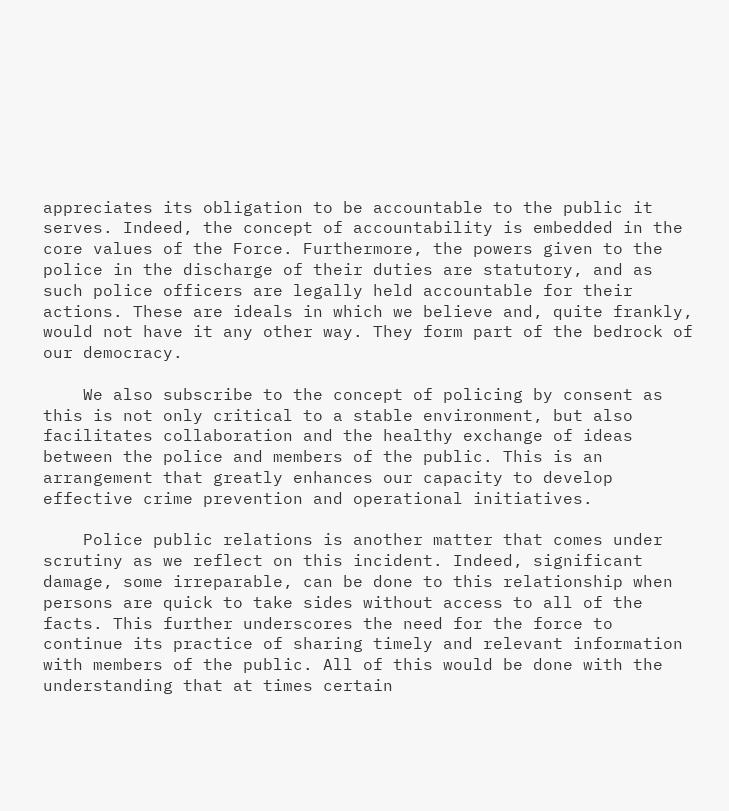appreciates its obligation to be accountable to the public it serves. Indeed, the concept of accountability is embedded in the core values of the Force. Furthermore, the powers given to the police in the discharge of their duties are statutory, and as such police officers are legally held accountable for their actions. These are ideals in which we believe and, quite frankly, would not have it any other way. They form part of the bedrock of our democracy.

    We also subscribe to the concept of policing by consent as this is not only critical to a stable environment, but also facilitates collaboration and the healthy exchange of ideas between the police and members of the public. This is an arrangement that greatly enhances our capacity to develop effective crime prevention and operational initiatives.

    Police public relations is another matter that comes under scrutiny as we reflect on this incident. Indeed, significant damage, some irreparable, can be done to this relationship when persons are quick to take sides without access to all of the facts. This further underscores the need for the force to continue its practice of sharing timely and relevant information with members of the public. All of this would be done with the understanding that at times certain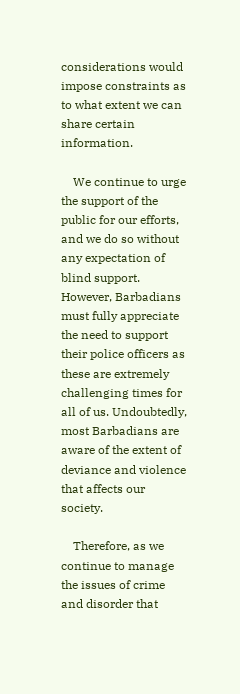considerations would impose constraints as to what extent we can share certain information.

    We continue to urge the support of the public for our efforts, and we do so without any expectation of blind support. However, Barbadians must fully appreciate the need to support their police officers as these are extremely challenging times for all of us. Undoubtedly, most Barbadians are aware of the extent of deviance and violence that affects our society.

    Therefore, as we continue to manage the issues of crime and disorder that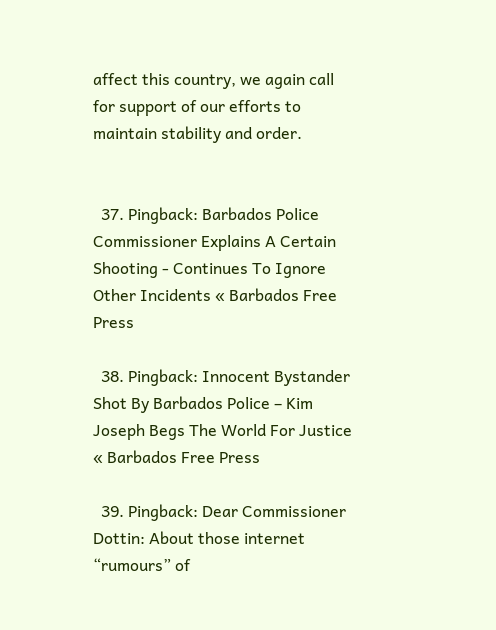affect this country, we again call for support of our efforts to maintain stability and order.


  37. Pingback: Barbados Police Commissioner Explains A Certain Shooting - Continues To Ignore Other Incidents « Barbados Free Press

  38. Pingback: Innocent Bystander Shot By Barbados Police – Kim Joseph Begs The World For Justice « Barbados Free Press

  39. Pingback: Dear Commissioner Dottin: About those internet “rumours” of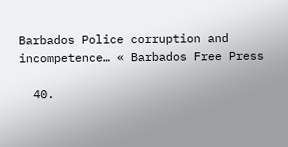Barbados Police corruption and incompetence… « Barbados Free Press

  40.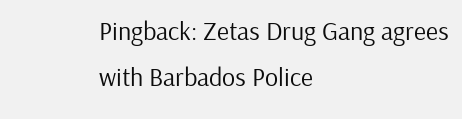Pingback: Zetas Drug Gang agrees with Barbados Police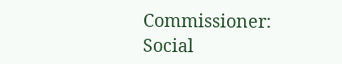Commissioner: Social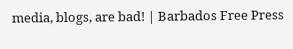media, blogs, are bad! | Barbados Free Press